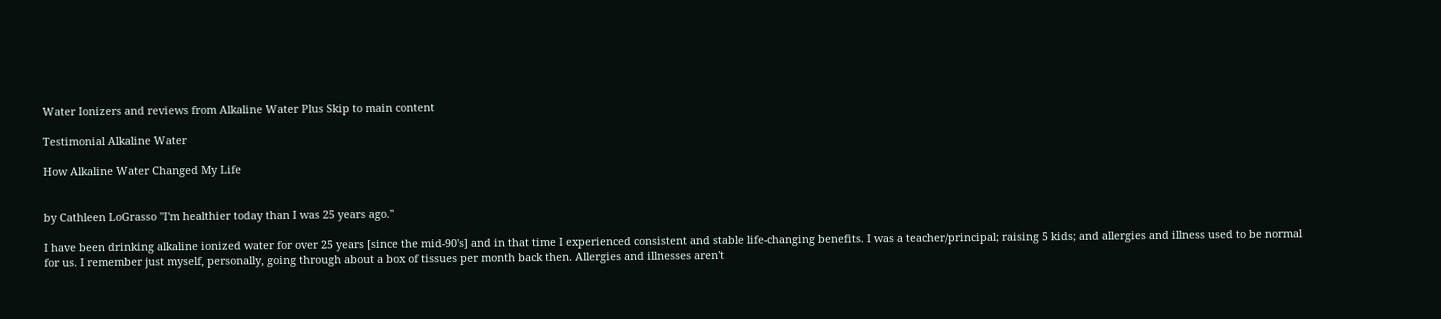Water Ionizers and reviews from Alkaline Water Plus Skip to main content

Testimonial Alkaline Water

How Alkaline Water Changed My Life


by Cathleen LoGrasso "I'm healthier today than I was 25 years ago."

I have been drinking alkaline ionized water for over 25 years [since the mid-90's] and in that time I experienced consistent and stable life-changing benefits. I was a teacher/principal; raising 5 kids; and allergies and illness used to be normal for us. I remember just myself, personally, going through about a box of tissues per month back then. Allergies and illnesses aren't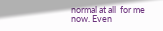normal at all  for me now. Even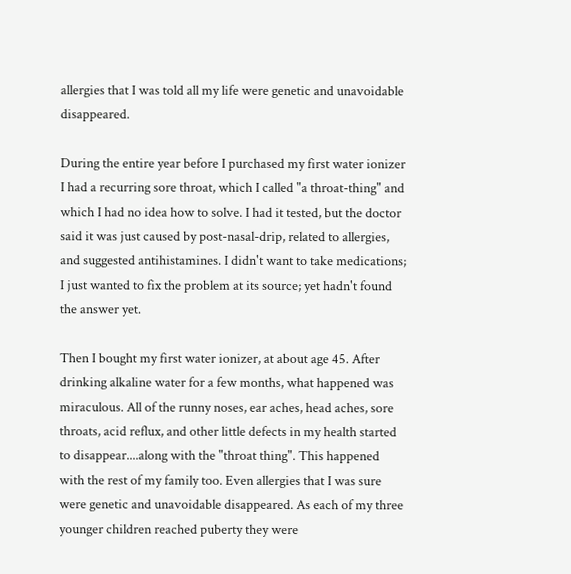allergies that I was told all my life were genetic and unavoidable disappeared.

During the entire year before I purchased my first water ionizer I had a recurring sore throat, which I called "a throat-thing" and which I had no idea how to solve. I had it tested, but the doctor said it was just caused by post-nasal-drip, related to allergies, and suggested antihistamines. I didn't want to take medications; I just wanted to fix the problem at its source; yet hadn't found the answer yet.

Then I bought my first water ionizer, at about age 45. After drinking alkaline water for a few months, what happened was miraculous. All of the runny noses, ear aches, head aches, sore throats, acid reflux, and other little defects in my health started to disappear....along with the "throat thing". This happened with the rest of my family too. Even allergies that I was sure were genetic and unavoidable disappeared. As each of my three younger children reached puberty they were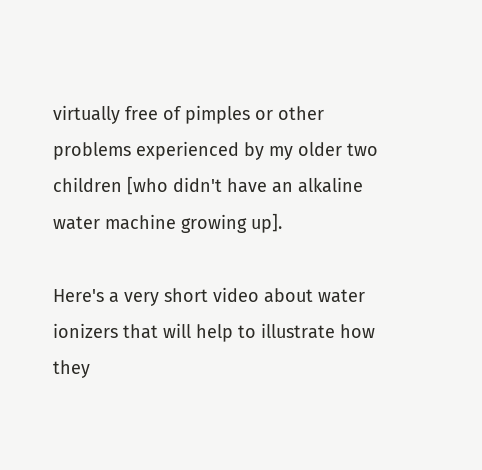virtually free of pimples or other problems experienced by my older two children [who didn't have an alkaline water machine growing up].

Here's a very short video about water ionizers that will help to illustrate how they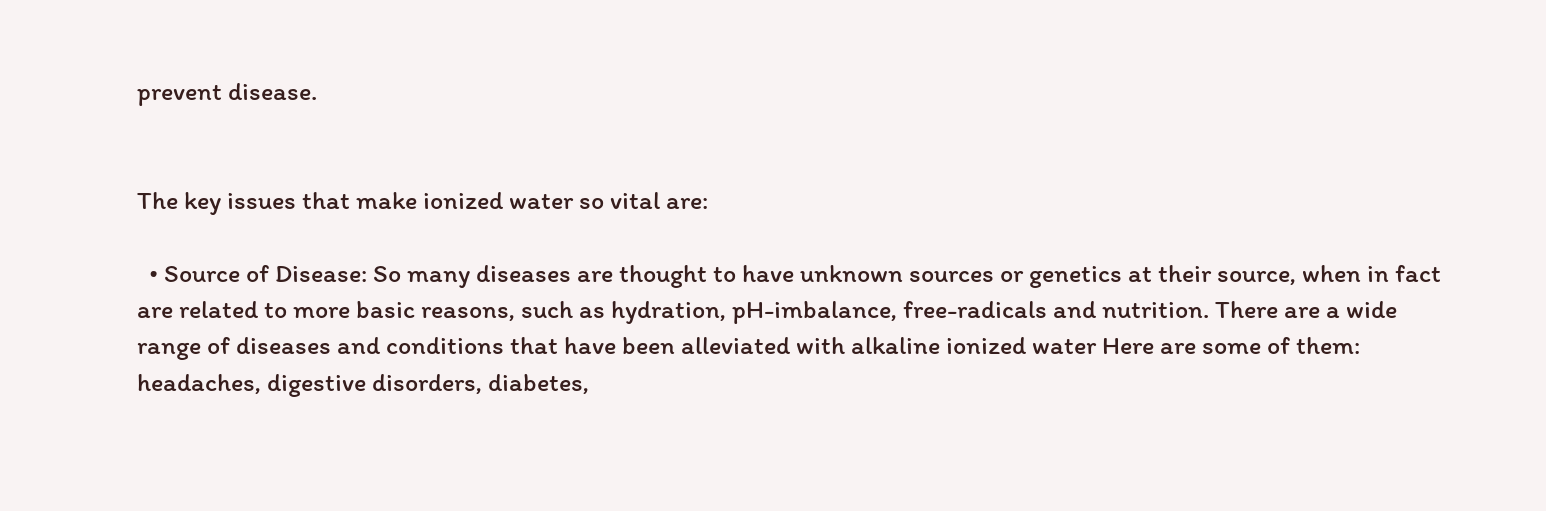prevent disease.


The key issues that make ionized water so vital are:

  • Source of Disease: So many diseases are thought to have unknown sources or genetics at their source, when in fact are related to more basic reasons, such as hydration, pH-imbalance, free-radicals and nutrition. There are a wide range of diseases and conditions that have been alleviated with alkaline ionized water Here are some of them: headaches, digestive disorders, diabetes,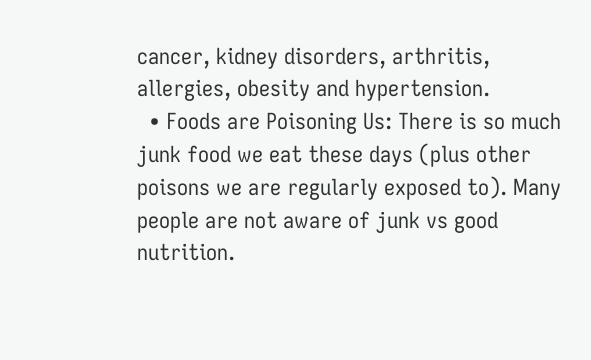cancer, kidney disorders, arthritis, allergies, obesity and hypertension.
  • Foods are Poisoning Us: There is so much junk food we eat these days (plus other poisons we are regularly exposed to). Many people are not aware of junk vs good nutrition.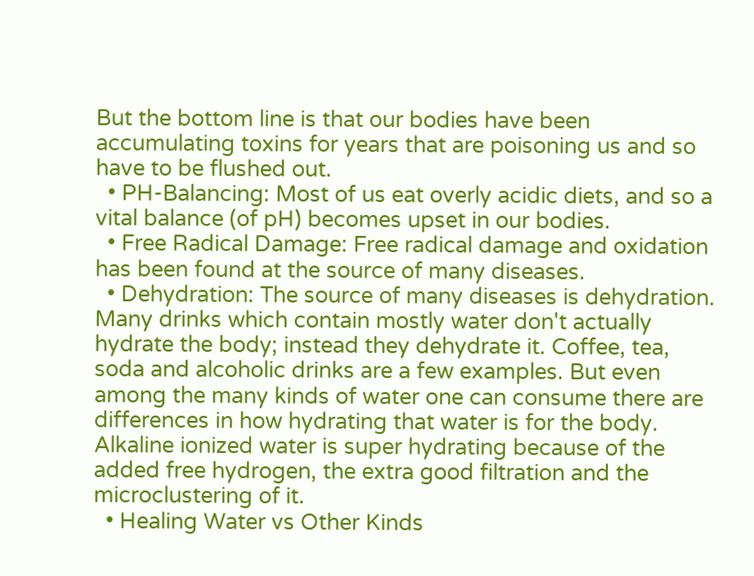But the bottom line is that our bodies have been accumulating toxins for years that are poisoning us and so have to be flushed out.
  • PH-Balancing: Most of us eat overly acidic diets, and so a vital balance (of pH) becomes upset in our bodies.
  • Free Radical Damage: Free radical damage and oxidation has been found at the source of many diseases.
  • Dehydration: The source of many diseases is dehydration. Many drinks which contain mostly water don't actually hydrate the body; instead they dehydrate it. Coffee, tea, soda and alcoholic drinks are a few examples. But even among the many kinds of water one can consume there are differences in how hydrating that water is for the body. Alkaline ionized water is super hydrating because of the added free hydrogen, the extra good filtration and the microclustering of it.
  • Healing Water vs Other Kinds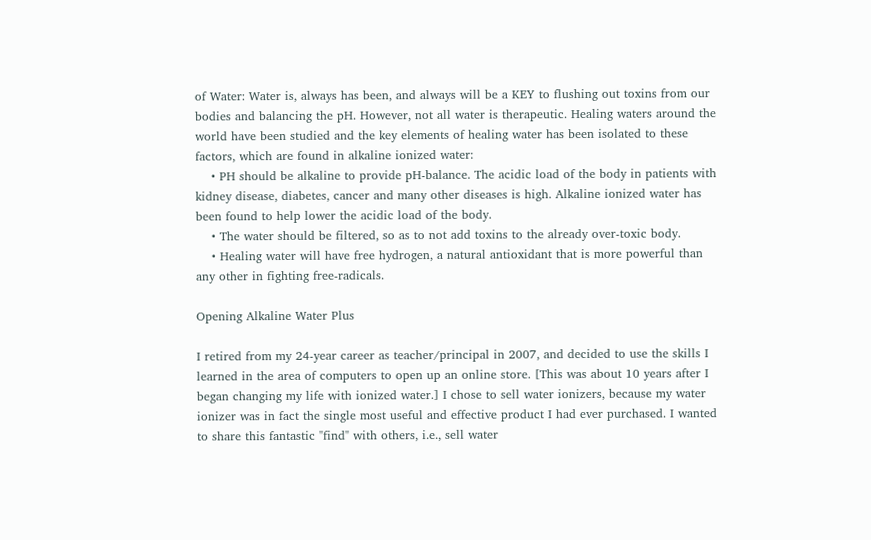of Water: Water is, always has been, and always will be a KEY to flushing out toxins from our bodies and balancing the pH. However, not all water is therapeutic. Healing waters around the world have been studied and the key elements of healing water has been isolated to these factors, which are found in alkaline ionized water:
    • PH should be alkaline to provide pH-balance. The acidic load of the body in patients with kidney disease, diabetes, cancer and many other diseases is high. Alkaline ionized water has been found to help lower the acidic load of the body.
    • The water should be filtered, so as to not add toxins to the already over-toxic body.
    • Healing water will have free hydrogen, a natural antioxidant that is more powerful than any other in fighting free-radicals.

Opening Alkaline Water Plus

I retired from my 24-year career as teacher/principal in 2007, and decided to use the skills I learned in the area of computers to open up an online store. [This was about 10 years after I began changing my life with ionized water.] I chose to sell water ionizers, because my water ionizer was in fact the single most useful and effective product I had ever purchased. I wanted to share this fantastic "find" with others, i.e., sell water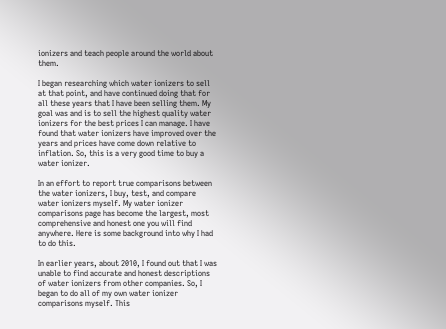ionizers and teach people around the world about them.

I began researching which water ionizers to sell at that point, and have continued doing that for all these years that I have been selling them. My goal was and is to sell the highest quality water ionizers for the best prices I can manage. I have found that water ionizers have improved over the years and prices have come down relative to inflation. So, this is a very good time to buy a water ionizer.

In an effort to report true comparisons between the water ionizers, I buy, test, and compare water ionizers myself. My water ionizer comparisons page has become the largest, most comprehensive and honest one you will find anywhere. Here is some background into why I had to do this.

In earlier years, about 2010, I found out that I was unable to find accurate and honest descriptions of water ionizers from other companies. So, I began to do all of my own water ionizer comparisons myself. This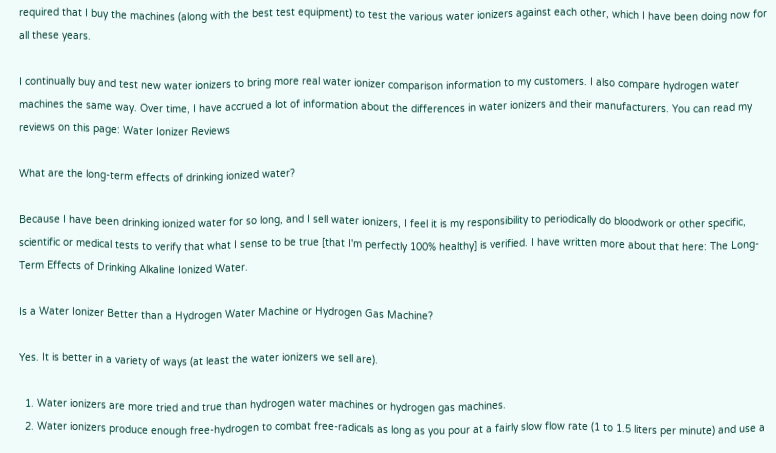required that I buy the machines (along with the best test equipment) to test the various water ionizers against each other, which I have been doing now for all these years.

I continually buy and test new water ionizers to bring more real water ionizer comparison information to my customers. I also compare hydrogen water machines the same way. Over time, I have accrued a lot of information about the differences in water ionizers and their manufacturers. You can read my reviews on this page: Water Ionizer Reviews

What are the long-term effects of drinking ionized water?

Because I have been drinking ionized water for so long, and I sell water ionizers, I feel it is my responsibility to periodically do bloodwork or other specific, scientific or medical tests to verify that what I sense to be true [that I'm perfectly 100% healthy] is verified. I have written more about that here: The Long-Term Effects of Drinking Alkaline Ionized Water.

Is a Water Ionizer Better than a Hydrogen Water Machine or Hydrogen Gas Machine?

Yes. It is better in a variety of ways (at least the water ionizers we sell are).

  1. Water ionizers are more tried and true than hydrogen water machines or hydrogen gas machines.
  2. Water ionizers produce enough free-hydrogen to combat free-radicals as long as you pour at a fairly slow flow rate (1 to 1.5 liters per minute) and use a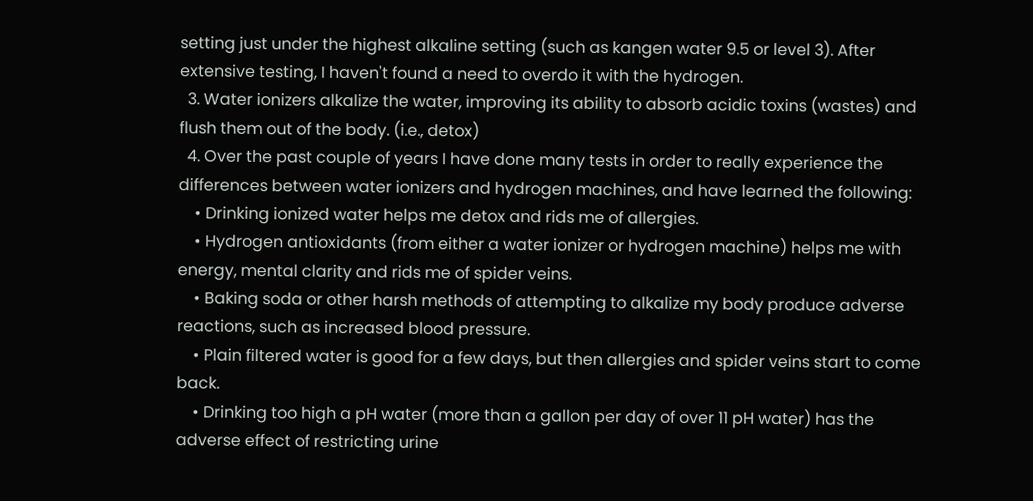setting just under the highest alkaline setting (such as kangen water 9.5 or level 3). After extensive testing, I haven't found a need to overdo it with the hydrogen.
  3. Water ionizers alkalize the water, improving its ability to absorb acidic toxins (wastes) and flush them out of the body. (i.e., detox)
  4. Over the past couple of years I have done many tests in order to really experience the differences between water ionizers and hydrogen machines, and have learned the following:
    • Drinking ionized water helps me detox and rids me of allergies.
    • Hydrogen antioxidants (from either a water ionizer or hydrogen machine) helps me with energy, mental clarity and rids me of spider veins.
    • Baking soda or other harsh methods of attempting to alkalize my body produce adverse reactions, such as increased blood pressure.
    • Plain filtered water is good for a few days, but then allergies and spider veins start to come back.
    • Drinking too high a pH water (more than a gallon per day of over 11 pH water) has the adverse effect of restricting urine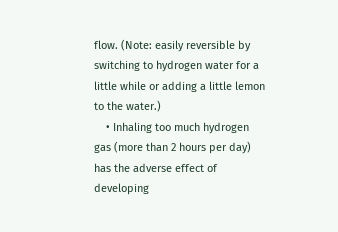flow. (Note: easily reversible by switching to hydrogen water for a little while or adding a little lemon to the water.)
    • Inhaling too much hydrogen gas (more than 2 hours per day) has the adverse effect of developing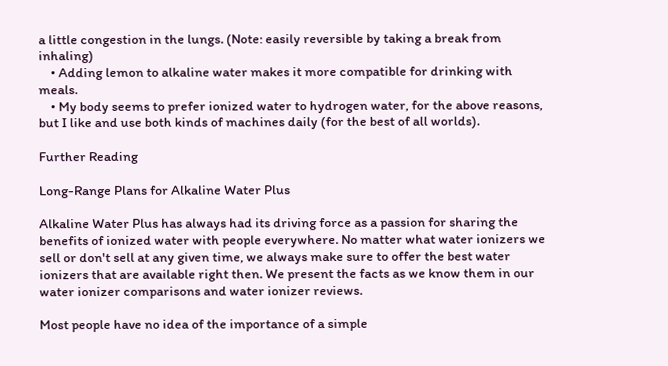a little congestion in the lungs. (Note: easily reversible by taking a break from inhaling)
    • Adding lemon to alkaline water makes it more compatible for drinking with meals.
    • My body seems to prefer ionized water to hydrogen water, for the above reasons, but I like and use both kinds of machines daily (for the best of all worlds).

Further Reading

Long-Range Plans for Alkaline Water Plus

Alkaline Water Plus has always had its driving force as a passion for sharing the benefits of ionized water with people everywhere. No matter what water ionizers we sell or don't sell at any given time, we always make sure to offer the best water ionizers that are available right then. We present the facts as we know them in our water ionizer comparisons and water ionizer reviews.

Most people have no idea of the importance of a simple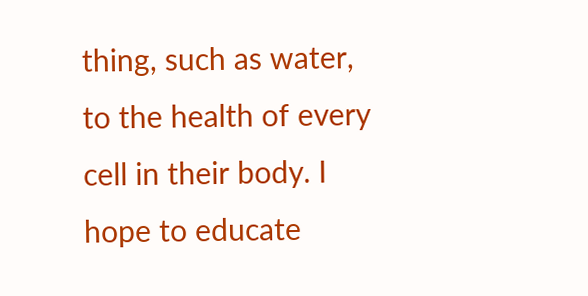thing, such as water, to the health of every cell in their body. I hope to educate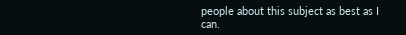people about this subject as best as I can.